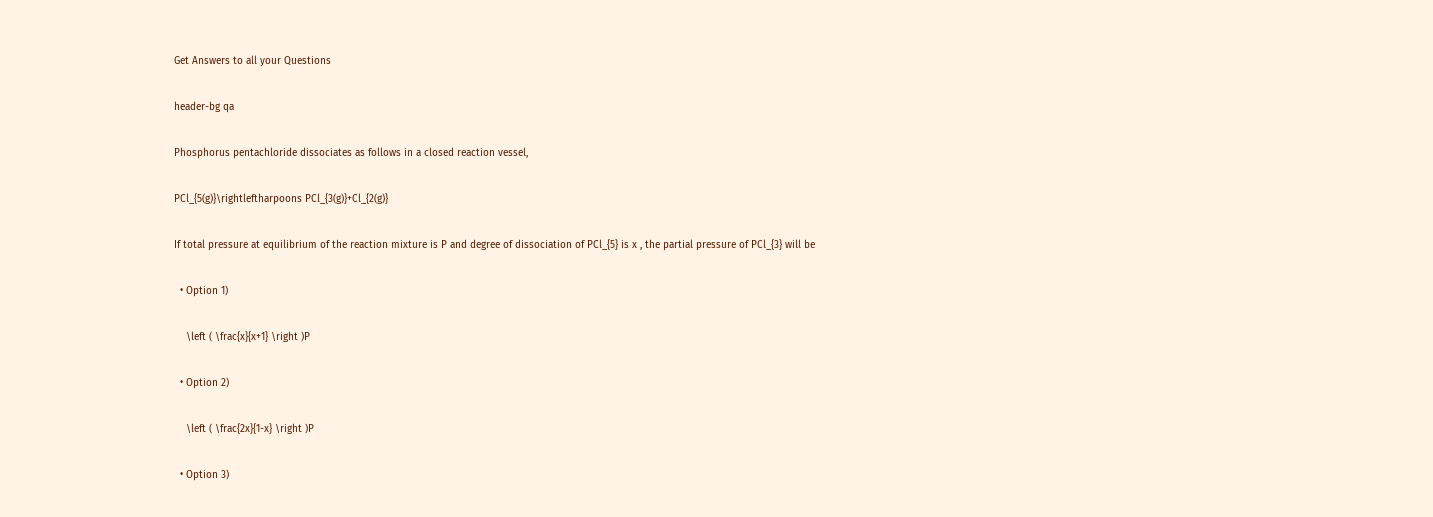Get Answers to all your Questions

header-bg qa

Phosphorus pentachloride dissociates as follows in a closed reaction vessel,

PCl_{5(g)}\rightleftharpoons PCl_{3(g)}+Cl_{2(g)}

If total pressure at equilibrium of the reaction mixture is P and degree of dissociation of PCl_{5} is x , the partial pressure of PCl_{3} will be

  • Option 1)

    \left ( \frac{x}{x+1} \right )P

  • Option 2)

    \left ( \frac{2x}{1-x} \right )P

  • Option 3)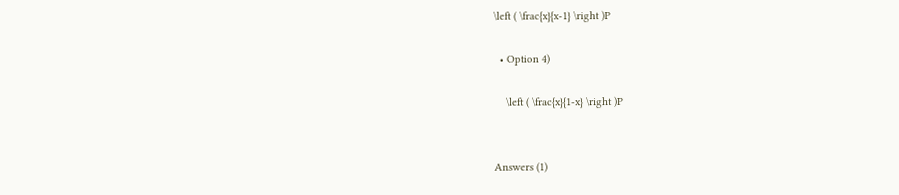\left ( \frac{x}{x-1} \right )P

  • Option 4)

    \left ( \frac{x}{1-x} \right )P


Answers (1)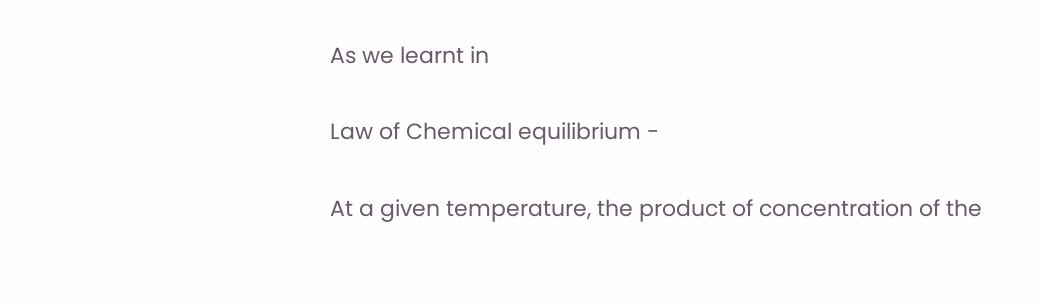As we learnt in

Law of Chemical equilibrium -

At a given temperature, the product of concentration of the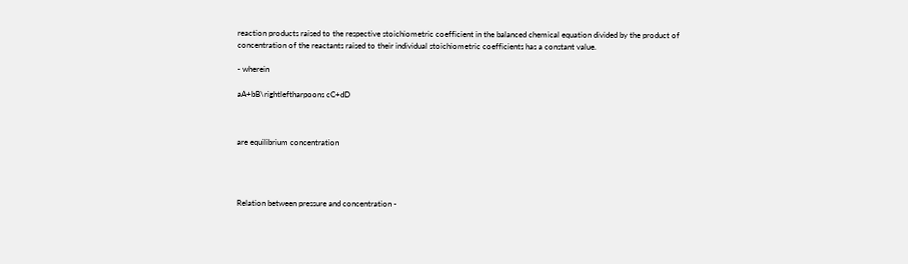reaction products raised to the respective stoichiometric coefficient in the balanced chemical equation divided by the product of concentration of the reactants raised to their individual stoichiometric coefficients has a constant value.

- wherein

aA+bB\rightleftharpoons cC+dD



are equilibrium concentration




Relation between pressure and concentration -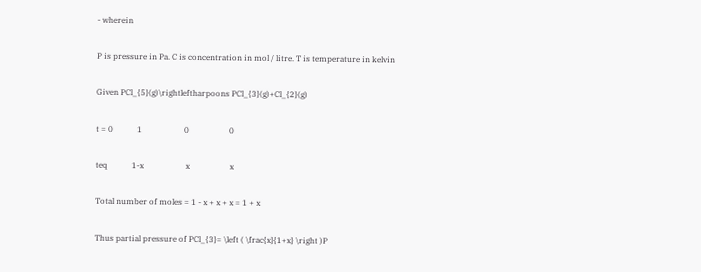- wherein

P is pressure in Pa. C is concentration in mol / litre. T is temperature in kelvin

Given PCl_{5}(g)\rightleftharpoons PCl_{3}(g)+Cl_{2}(g)

t = 0            1                     0                    0

teq            1-x                     x                    x

Total number of moles = 1 - x + x + x = 1 + x

Thus partial pressure of PCl_{3}= \left ( \frac{x}{1+x} \right )P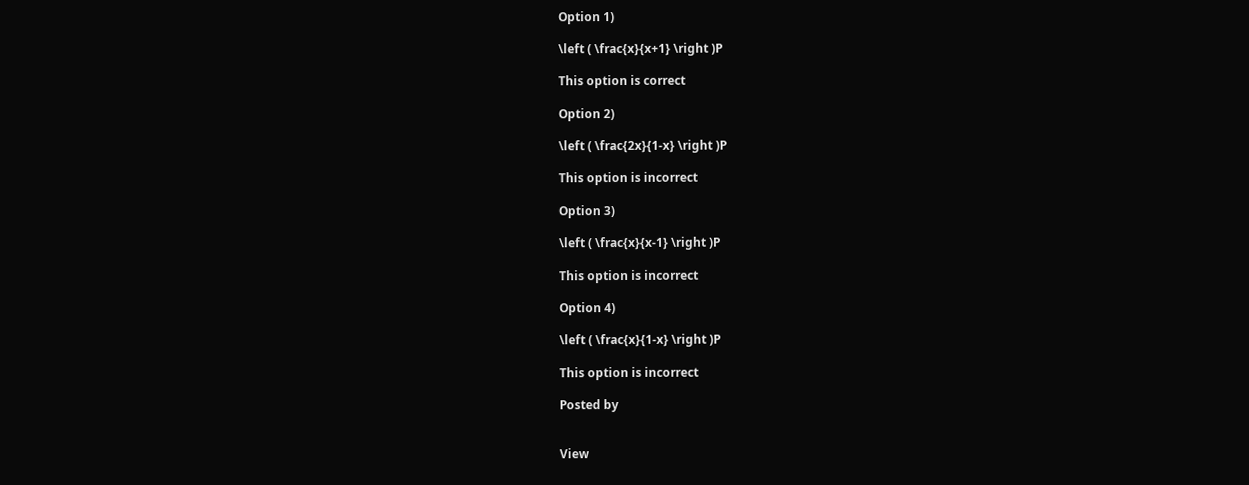Option 1)

\left ( \frac{x}{x+1} \right )P

This option is correct

Option 2)

\left ( \frac{2x}{1-x} \right )P

This option is incorrect

Option 3)

\left ( \frac{x}{x-1} \right )P

This option is incorrect

Option 4)

\left ( \frac{x}{1-x} \right )P

This option is incorrect

Posted by


View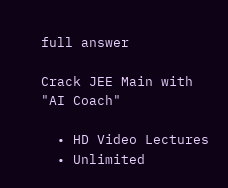full answer

Crack JEE Main with "AI Coach"

  • HD Video Lectures
  • Unlimited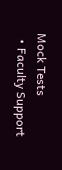Mock Tests
  • Faculty Support